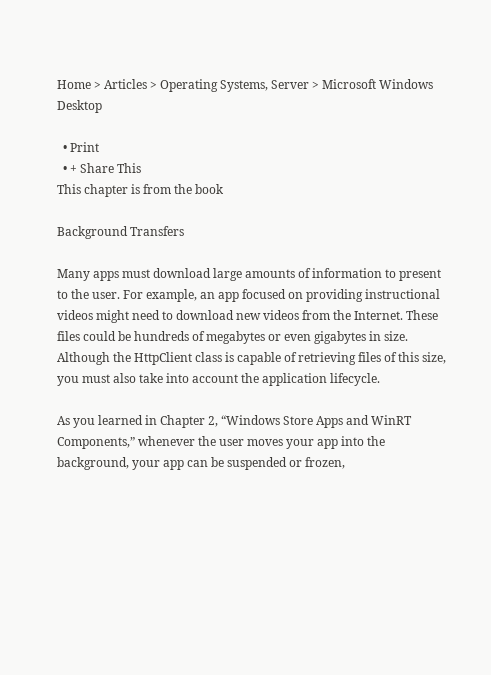Home > Articles > Operating Systems, Server > Microsoft Windows Desktop

  • Print
  • + Share This
This chapter is from the book

Background Transfers

Many apps must download large amounts of information to present to the user. For example, an app focused on providing instructional videos might need to download new videos from the Internet. These files could be hundreds of megabytes or even gigabytes in size. Although the HttpClient class is capable of retrieving files of this size, you must also take into account the application lifecycle.

As you learned in Chapter 2, “Windows Store Apps and WinRT Components,” whenever the user moves your app into the background, your app can be suspended or frozen,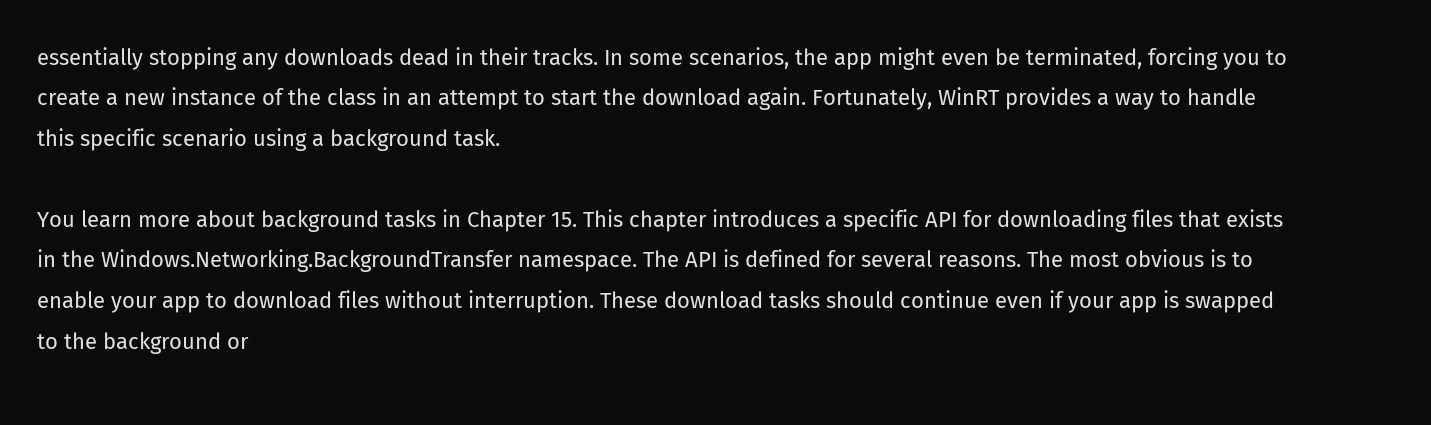essentially stopping any downloads dead in their tracks. In some scenarios, the app might even be terminated, forcing you to create a new instance of the class in an attempt to start the download again. Fortunately, WinRT provides a way to handle this specific scenario using a background task.

You learn more about background tasks in Chapter 15. This chapter introduces a specific API for downloading files that exists in the Windows.Networking.BackgroundTransfer namespace. The API is defined for several reasons. The most obvious is to enable your app to download files without interruption. These download tasks should continue even if your app is swapped to the background or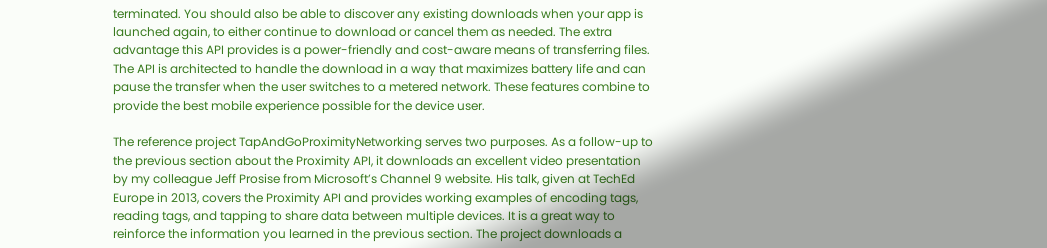terminated. You should also be able to discover any existing downloads when your app is launched again, to either continue to download or cancel them as needed. The extra advantage this API provides is a power-friendly and cost-aware means of transferring files. The API is architected to handle the download in a way that maximizes battery life and can pause the transfer when the user switches to a metered network. These features combine to provide the best mobile experience possible for the device user.

The reference project TapAndGoProximityNetworking serves two purposes. As a follow-up to the previous section about the Proximity API, it downloads an excellent video presentation by my colleague Jeff Prosise from Microsoft’s Channel 9 website. His talk, given at TechEd Europe in 2013, covers the Proximity API and provides working examples of encoding tags, reading tags, and tapping to share data between multiple devices. It is a great way to reinforce the information you learned in the previous section. The project downloads a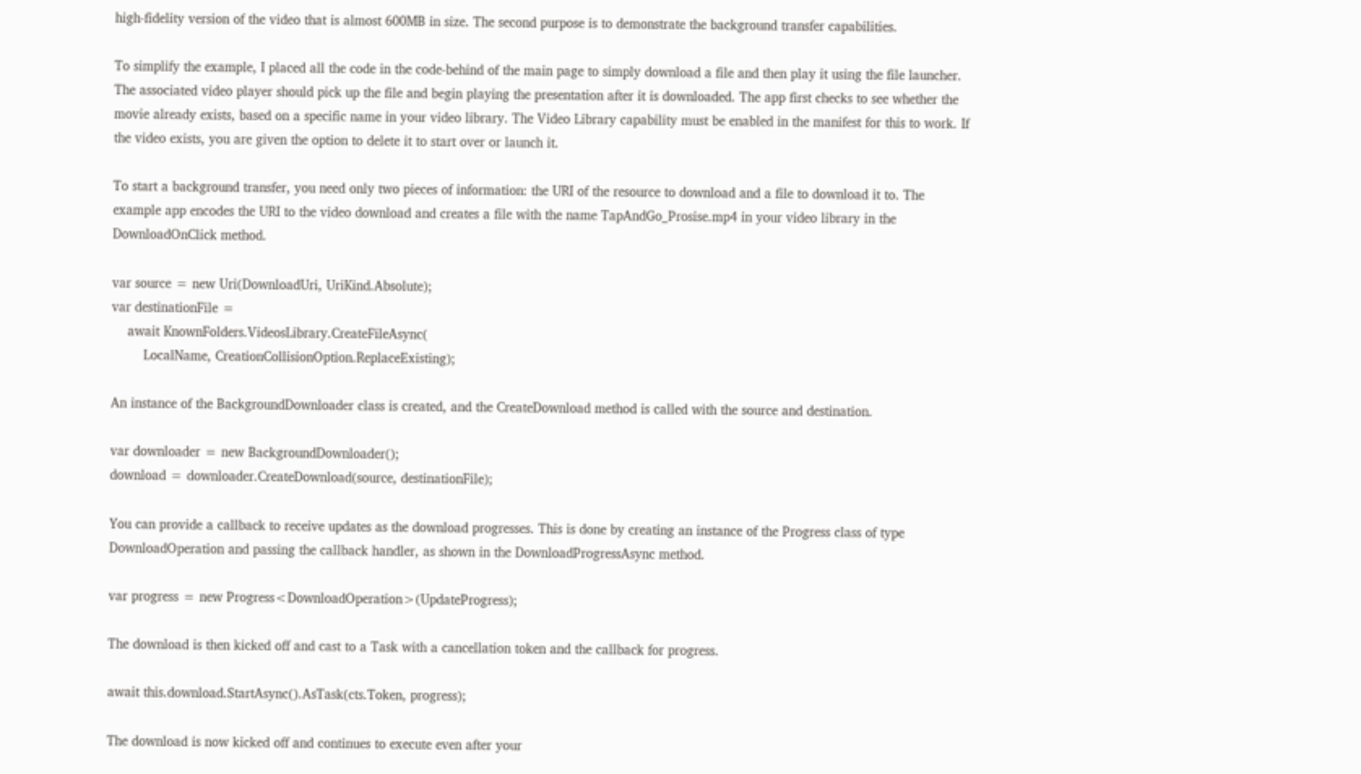high-fidelity version of the video that is almost 600MB in size. The second purpose is to demonstrate the background transfer capabilities.

To simplify the example, I placed all the code in the code-behind of the main page to simply download a file and then play it using the file launcher. The associated video player should pick up the file and begin playing the presentation after it is downloaded. The app first checks to see whether the movie already exists, based on a specific name in your video library. The Video Library capability must be enabled in the manifest for this to work. If the video exists, you are given the option to delete it to start over or launch it.

To start a background transfer, you need only two pieces of information: the URI of the resource to download and a file to download it to. The example app encodes the URI to the video download and creates a file with the name TapAndGo_Prosise.mp4 in your video library in the DownloadOnClick method.

var source = new Uri(DownloadUri, UriKind.Absolute);
var destinationFile =
    await KnownFolders.VideosLibrary.CreateFileAsync(
        LocalName, CreationCollisionOption.ReplaceExisting);

An instance of the BackgroundDownloader class is created, and the CreateDownload method is called with the source and destination.

var downloader = new BackgroundDownloader();
download = downloader.CreateDownload(source, destinationFile);

You can provide a callback to receive updates as the download progresses. This is done by creating an instance of the Progress class of type DownloadOperation and passing the callback handler, as shown in the DownloadProgressAsync method.

var progress = new Progress<DownloadOperation>(UpdateProgress);

The download is then kicked off and cast to a Task with a cancellation token and the callback for progress.

await this.download.StartAsync().AsTask(cts.Token, progress);

The download is now kicked off and continues to execute even after your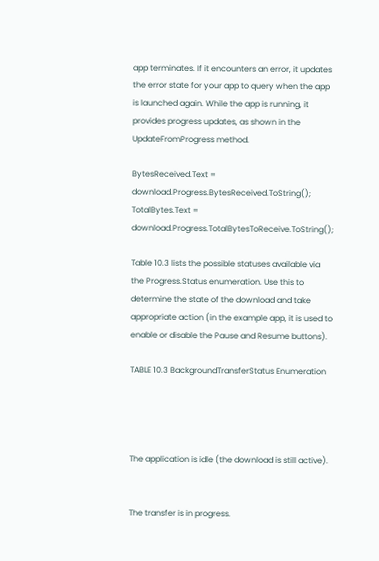app terminates. If it encounters an error, it updates the error state for your app to query when the app is launched again. While the app is running, it provides progress updates, as shown in the UpdateFromProgress method.

BytesReceived.Text = download.Progress.BytesReceived.ToString();
TotalBytes.Text = download.Progress.TotalBytesToReceive.ToString();

Table 10.3 lists the possible statuses available via the Progress.Status enumeration. Use this to determine the state of the download and take appropriate action (in the example app, it is used to enable or disable the Pause and Resume buttons).

TABLE 10.3 BackgroundTransferStatus Enumeration




The application is idle (the download is still active).


The transfer is in progress.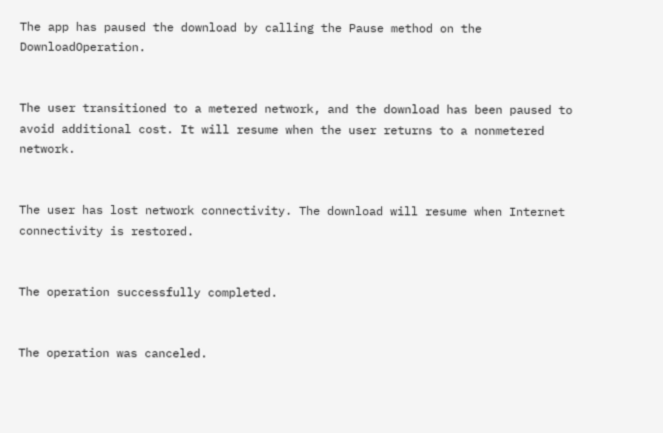The app has paused the download by calling the Pause method on the DownloadOperation.


The user transitioned to a metered network, and the download has been paused to avoid additional cost. It will resume when the user returns to a nonmetered network.


The user has lost network connectivity. The download will resume when Internet connectivity is restored.


The operation successfully completed.


The operation was canceled.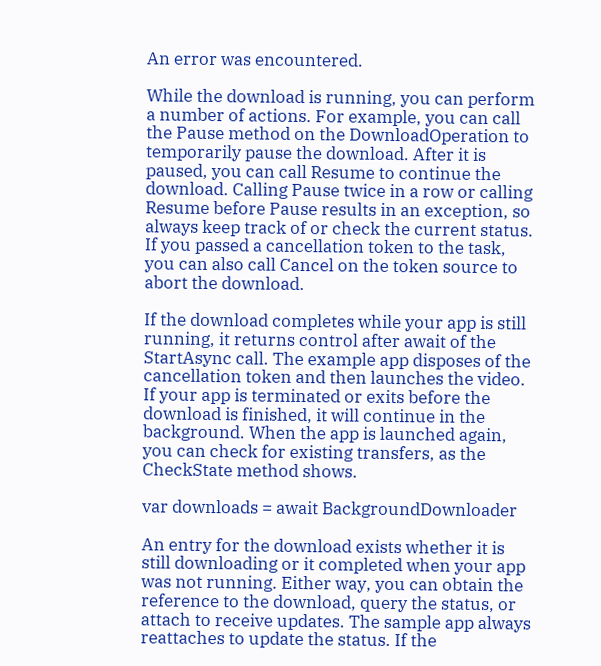An error was encountered.

While the download is running, you can perform a number of actions. For example, you can call the Pause method on the DownloadOperation to temporarily pause the download. After it is paused, you can call Resume to continue the download. Calling Pause twice in a row or calling Resume before Pause results in an exception, so always keep track of or check the current status. If you passed a cancellation token to the task, you can also call Cancel on the token source to abort the download.

If the download completes while your app is still running, it returns control after await of the StartAsync call. The example app disposes of the cancellation token and then launches the video. If your app is terminated or exits before the download is finished, it will continue in the background. When the app is launched again, you can check for existing transfers, as the CheckState method shows.

var downloads = await BackgroundDownloader

An entry for the download exists whether it is still downloading or it completed when your app was not running. Either way, you can obtain the reference to the download, query the status, or attach to receive updates. The sample app always reattaches to update the status. If the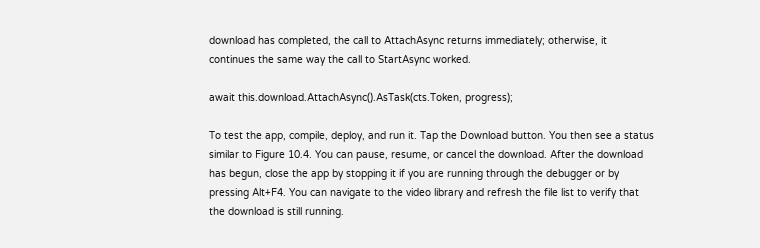download has completed, the call to AttachAsync returns immediately; otherwise, it continues the same way the call to StartAsync worked.

await this.download.AttachAsync().AsTask(cts.Token, progress);

To test the app, compile, deploy, and run it. Tap the Download button. You then see a status similar to Figure 10.4. You can pause, resume, or cancel the download. After the download has begun, close the app by stopping it if you are running through the debugger or by pressing Alt+F4. You can navigate to the video library and refresh the file list to verify that the download is still running.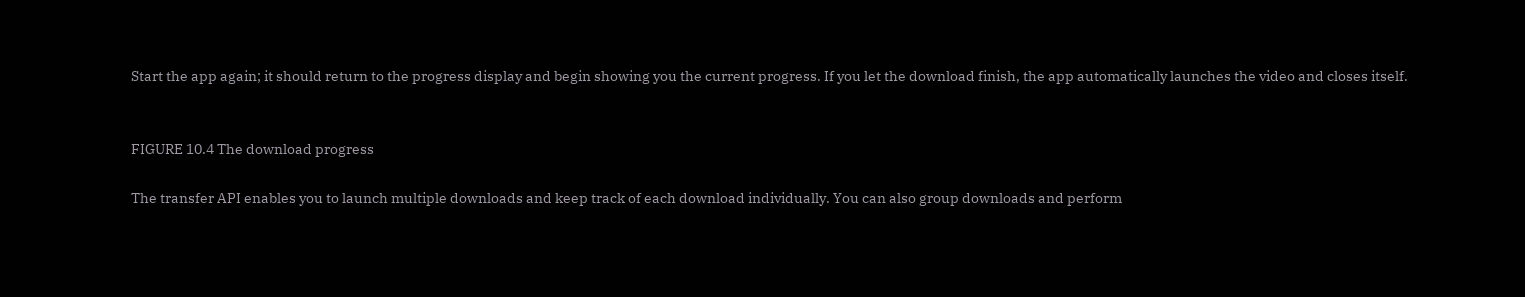Start the app again; it should return to the progress display and begin showing you the current progress. If you let the download finish, the app automatically launches the video and closes itself.


FIGURE 10.4 The download progress

The transfer API enables you to launch multiple downloads and keep track of each download individually. You can also group downloads and perform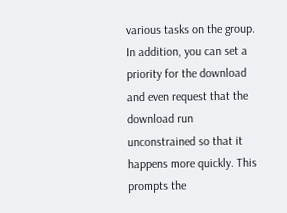various tasks on the group. In addition, you can set a priority for the download and even request that the download run unconstrained so that it happens more quickly. This prompts the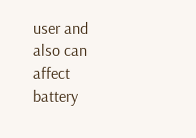user and also can affect battery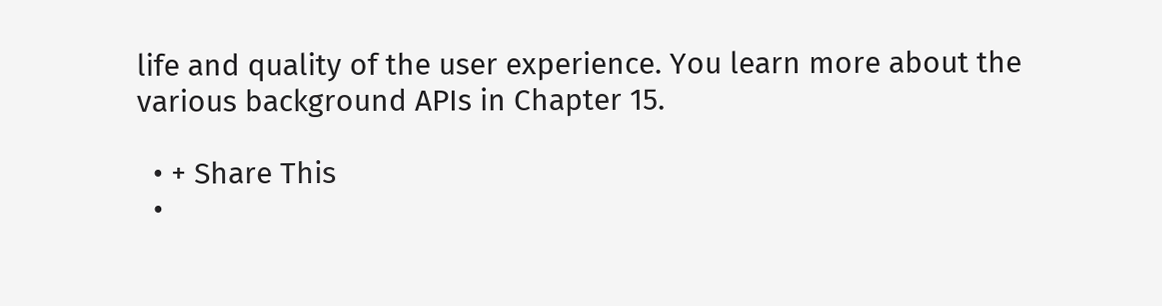life and quality of the user experience. You learn more about the various background APIs in Chapter 15.

  • + Share This
  •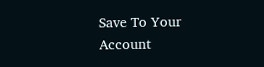Save To Your Account